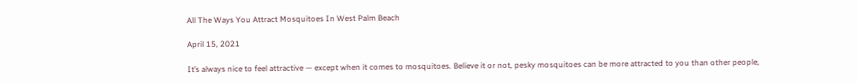All The Ways You Attract Mosquitoes In West Palm Beach

April 15, 2021

It’s always nice to feel attractive — except when it comes to mosquitoes. Believe it or not, pesky mosquitoes can be more attracted to you than other people,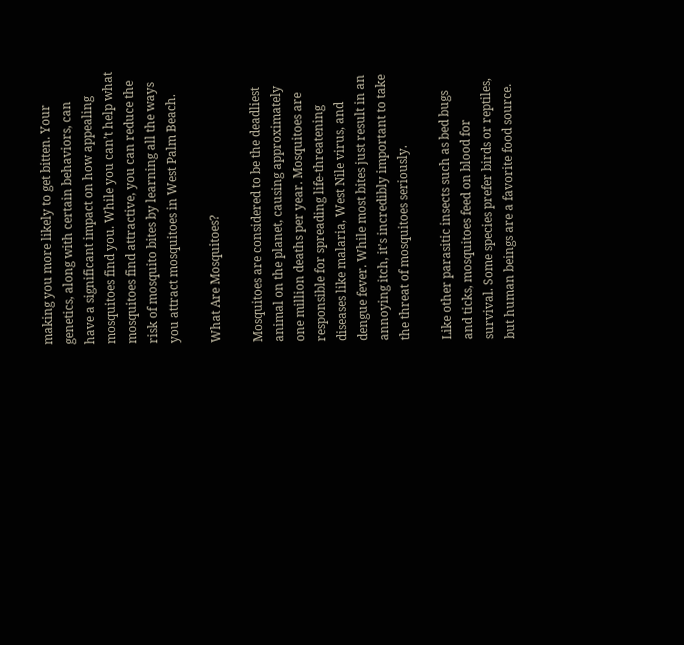making you more likely to get bitten. Your genetics, along with certain behaviors, can have a significant impact on how appealing mosquitoes find you. While you can’t help what mosquitoes find attractive, you can reduce the risk of mosquito bites by learning all the ways you attract mosquitoes in West Palm Beach.

What Are Mosquitoes?

Mosquitoes are considered to be the deadliest animal on the planet, causing approximately one million deaths per year. Mosquitoes are responsible for spreading life-threatening diseases like malaria, West Nile virus, and dengue fever. While most bites just result in an annoying itch, it’s incredibly important to take the threat of mosquitoes seriously.

Like other parasitic insects such as bed bugs and ticks, mosquitoes feed on blood for survival. Some species prefer birds or reptiles, but human beings are a favorite food source.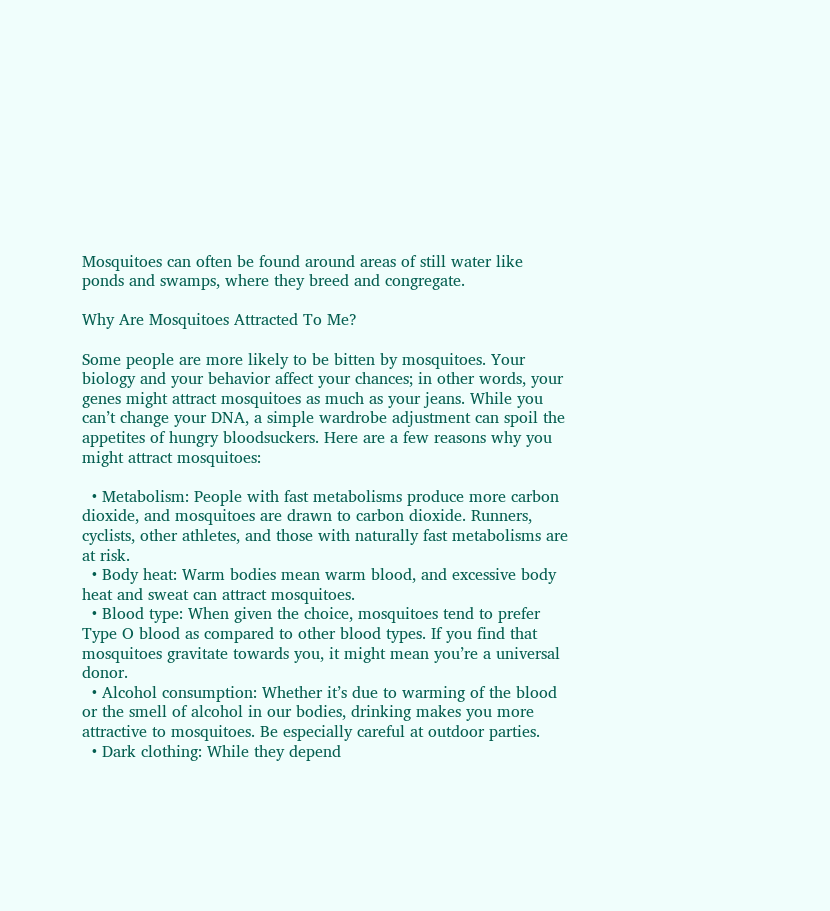Mosquitoes can often be found around areas of still water like ponds and swamps, where they breed and congregate.

Why Are Mosquitoes Attracted To Me?

Some people are more likely to be bitten by mosquitoes. Your biology and your behavior affect your chances; in other words, your genes might attract mosquitoes as much as your jeans. While you can’t change your DNA, a simple wardrobe adjustment can spoil the appetites of hungry bloodsuckers. Here are a few reasons why you might attract mosquitoes:

  • Metabolism: People with fast metabolisms produce more carbon dioxide, and mosquitoes are drawn to carbon dioxide. Runners, cyclists, other athletes, and those with naturally fast metabolisms are at risk.
  • Body heat: Warm bodies mean warm blood, and excessive body heat and sweat can attract mosquitoes.
  • Blood type: When given the choice, mosquitoes tend to prefer Type O blood as compared to other blood types. If you find that mosquitoes gravitate towards you, it might mean you’re a universal donor.
  • Alcohol consumption: Whether it’s due to warming of the blood or the smell of alcohol in our bodies, drinking makes you more attractive to mosquitoes. Be especially careful at outdoor parties.
  • Dark clothing: While they depend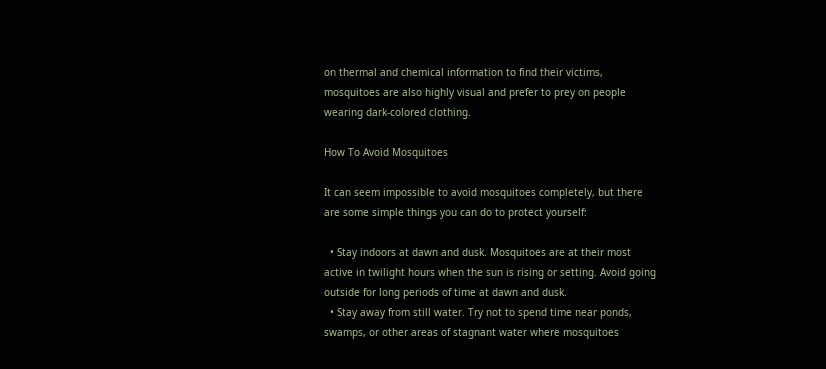on thermal and chemical information to find their victims, mosquitoes are also highly visual and prefer to prey on people wearing dark-colored clothing.

How To Avoid Mosquitoes

It can seem impossible to avoid mosquitoes completely, but there are some simple things you can do to protect yourself:

  • Stay indoors at dawn and dusk. Mosquitoes are at their most active in twilight hours when the sun is rising or setting. Avoid going outside for long periods of time at dawn and dusk.
  • Stay away from still water. Try not to spend time near ponds, swamps, or other areas of stagnant water where mosquitoes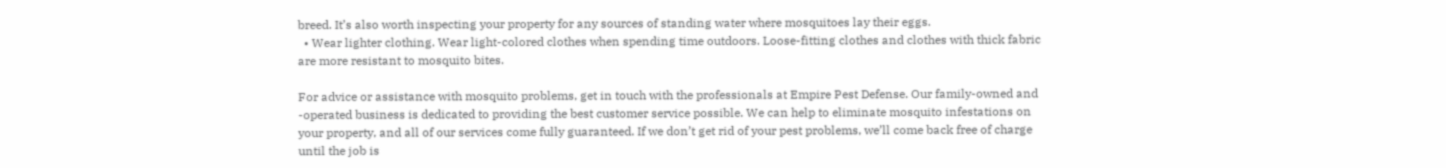breed. It’s also worth inspecting your property for any sources of standing water where mosquitoes lay their eggs.
  • Wear lighter clothing. Wear light-colored clothes when spending time outdoors. Loose-fitting clothes and clothes with thick fabric are more resistant to mosquito bites.

For advice or assistance with mosquito problems, get in touch with the professionals at Empire Pest Defense. Our family-owned and -operated business is dedicated to providing the best customer service possible. We can help to eliminate mosquito infestations on your property, and all of our services come fully guaranteed. If we don’t get rid of your pest problems, we’ll come back free of charge until the job is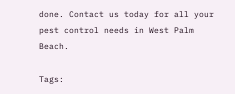done. Contact us today for all your pest control needs in West Palm Beach.

Tags: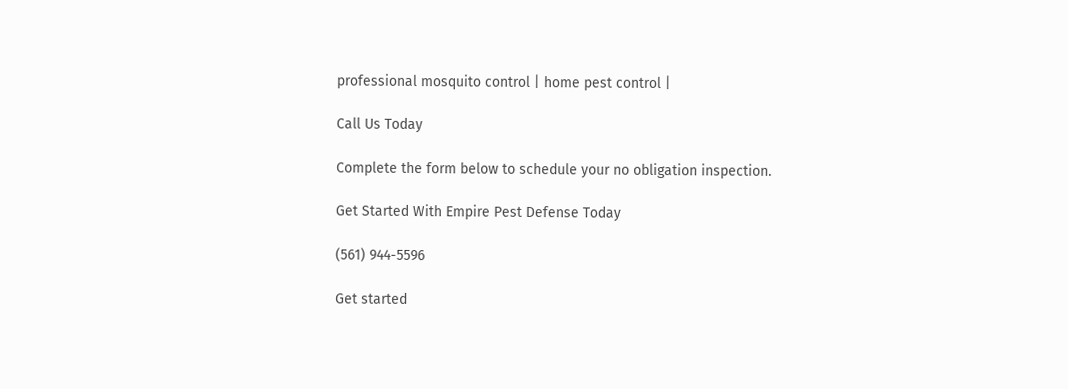professional mosquito control | home pest control |

Call Us Today

Complete the form below to schedule your no obligation inspection.

Get Started With Empire Pest Defense Today

(561) 944-5596

Get started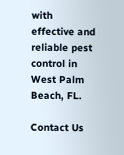with effective and reliable pest control in West Palm Beach, FL.

Contact Us